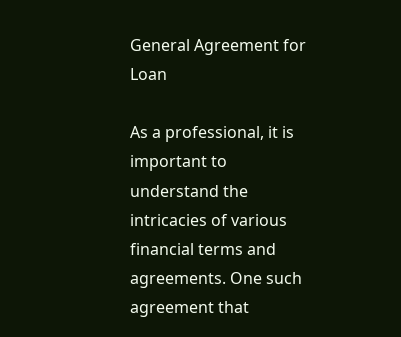General Agreement for Loan

As a professional, it is important to understand the intricacies of various financial terms and agreements. One such agreement that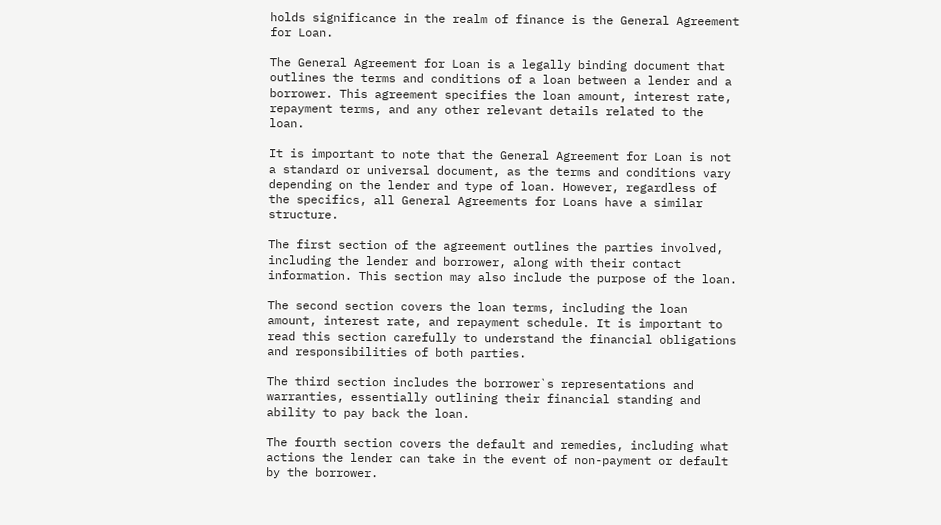holds significance in the realm of finance is the General Agreement for Loan.

The General Agreement for Loan is a legally binding document that outlines the terms and conditions of a loan between a lender and a borrower. This agreement specifies the loan amount, interest rate, repayment terms, and any other relevant details related to the loan.

It is important to note that the General Agreement for Loan is not a standard or universal document, as the terms and conditions vary depending on the lender and type of loan. However, regardless of the specifics, all General Agreements for Loans have a similar structure.

The first section of the agreement outlines the parties involved, including the lender and borrower, along with their contact information. This section may also include the purpose of the loan.

The second section covers the loan terms, including the loan amount, interest rate, and repayment schedule. It is important to read this section carefully to understand the financial obligations and responsibilities of both parties.

The third section includes the borrower`s representations and warranties, essentially outlining their financial standing and ability to pay back the loan.

The fourth section covers the default and remedies, including what actions the lender can take in the event of non-payment or default by the borrower.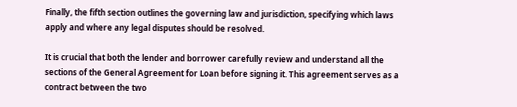Finally, the fifth section outlines the governing law and jurisdiction, specifying which laws apply and where any legal disputes should be resolved.

It is crucial that both the lender and borrower carefully review and understand all the sections of the General Agreement for Loan before signing it. This agreement serves as a contract between the two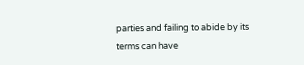parties and failing to abide by its terms can have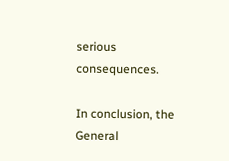serious consequences.

In conclusion, the General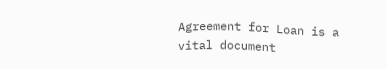Agreement for Loan is a vital document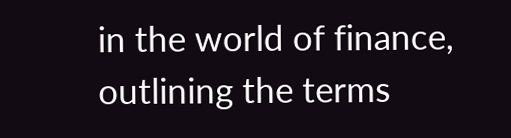in the world of finance, outlining the terms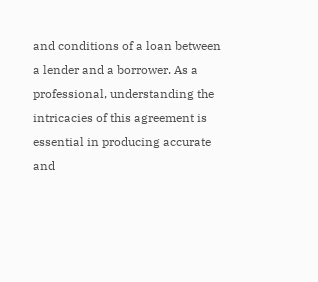and conditions of a loan between a lender and a borrower. As a professional, understanding the intricacies of this agreement is essential in producing accurate and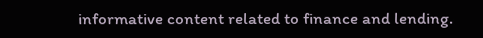informative content related to finance and lending.